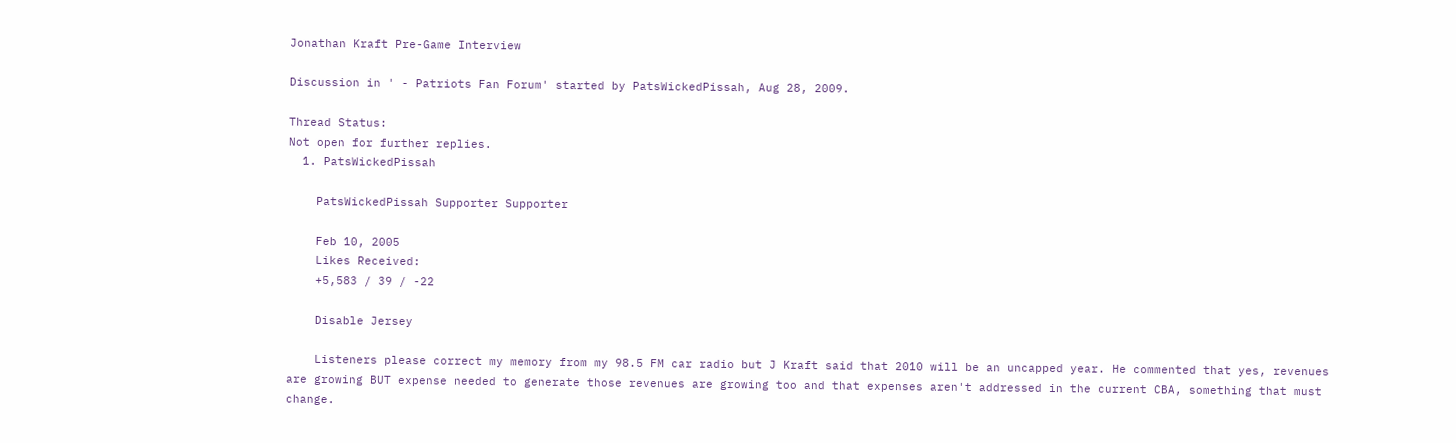Jonathan Kraft Pre-Game Interview

Discussion in ' - Patriots Fan Forum' started by PatsWickedPissah, Aug 28, 2009.

Thread Status:
Not open for further replies.
  1. PatsWickedPissah

    PatsWickedPissah Supporter Supporter

    Feb 10, 2005
    Likes Received:
    +5,583 / 39 / -22

    Disable Jersey

    Listeners please correct my memory from my 98.5 FM car radio but J Kraft said that 2010 will be an uncapped year. He commented that yes, revenues are growing BUT expense needed to generate those revenues are growing too and that expenses aren't addressed in the current CBA, something that must change.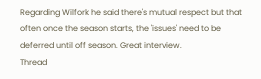Regarding Wilfork he said there's mutual respect but that often once the season starts, the 'issues' need to be deferred until off season. Great interview.
Thread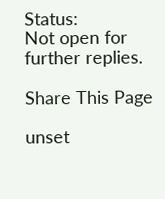Status:
Not open for further replies.

Share This Page

unset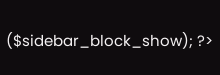($sidebar_block_show); ?>